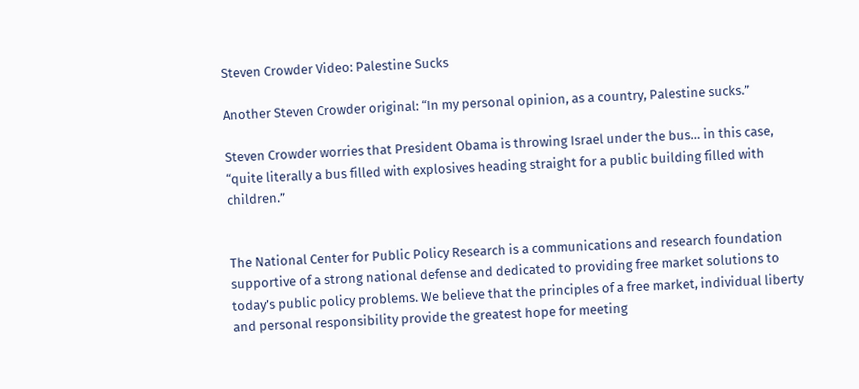Steven Crowder Video: Palestine Sucks

Another Steven Crowder original: “In my personal opinion, as a country, Palestine sucks.”

Steven Crowder worries that President Obama is throwing Israel under the bus… in this case, “quite literally a bus filled with explosives heading straight for a public building filled with children.”


The National Center for Public Policy Research is a communications and research foundation supportive of a strong national defense and dedicated to providing free market solutions to today’s public policy problems. We believe that the principles of a free market, individual liberty and personal responsibility provide the greatest hope for meeting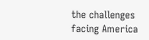the challenges facing America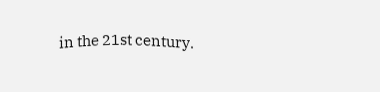in the 21st century.